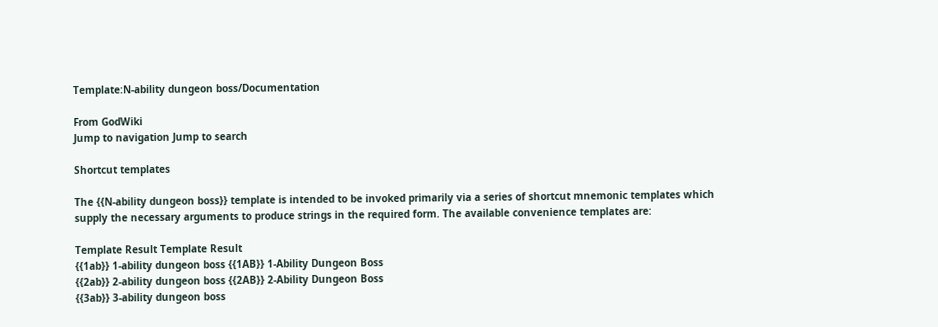Template:N-ability dungeon boss/Documentation

From GodWiki
Jump to navigation Jump to search

Shortcut templates

The {{N-ability dungeon boss}} template is intended to be invoked primarily via a series of shortcut mnemonic templates which supply the necessary arguments to produce strings in the required form. The available convenience templates are:

Template Result Template Result
{{1ab}} 1-ability dungeon boss {{1AB}} 1-Ability Dungeon Boss
{{2ab}} 2-ability dungeon boss {{2AB}} 2-Ability Dungeon Boss
{{3ab}} 3-ability dungeon boss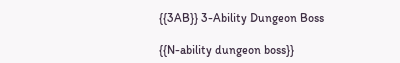{{3AB}} 3-Ability Dungeon Boss

{{N-ability dungeon boss}}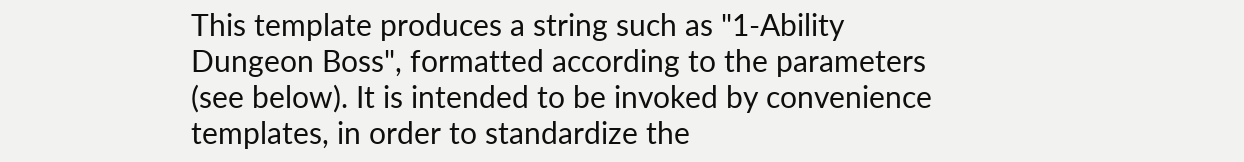This template produces a string such as "1-Ability Dungeon Boss", formatted according to the parameters (see below). It is intended to be invoked by convenience templates, in order to standardize the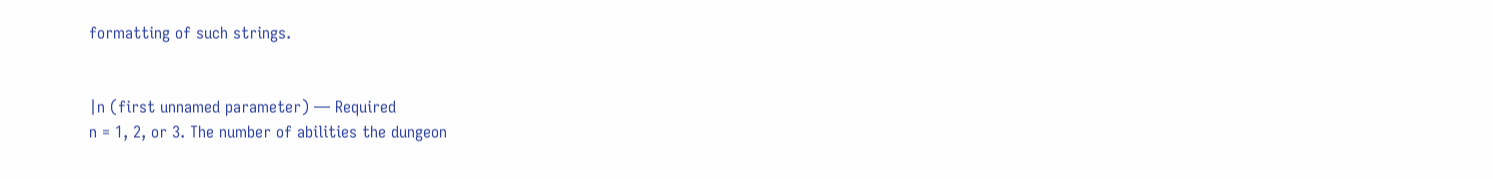formatting of such strings.


|n (first unnamed parameter) — Required
n = 1, 2, or 3. The number of abilities the dungeon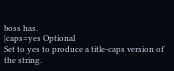boss has.
|caps=yes Optional
Set to yes to produce a title-caps version of the string.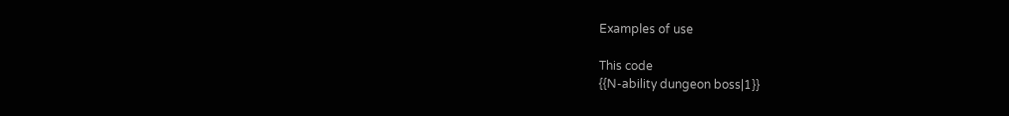Examples of use

This code
{{N-ability dungeon boss|1}}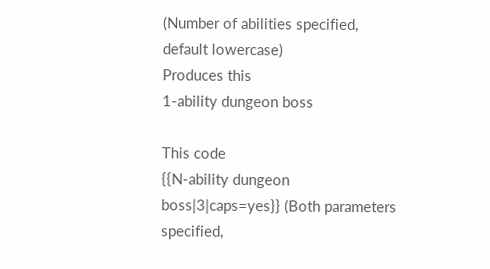(Number of abilities specified, default lowercase)
Produces this
1-ability dungeon boss

This code
{{N-ability dungeon boss|3|caps=yes}} (Both parameters specified,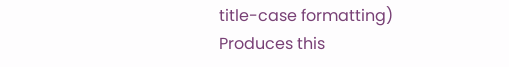title-case formatting)
Produces this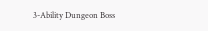3-Ability Dungeon Boss